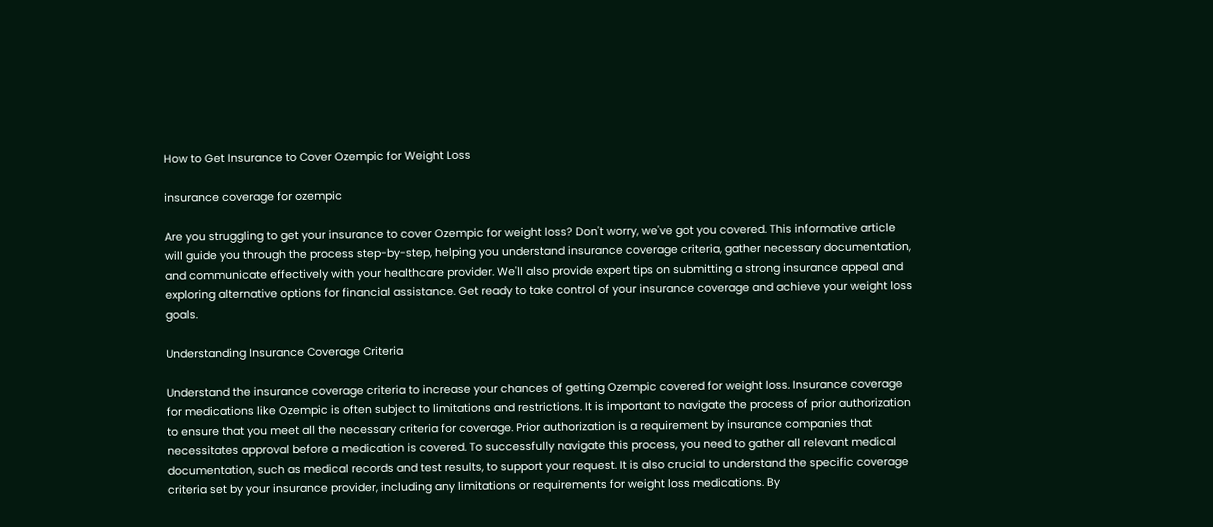How to Get Insurance to Cover Ozempic for Weight Loss

insurance coverage for ozempic

Are you struggling to get your insurance to cover Ozempic for weight loss? Don't worry, we've got you covered. This informative article will guide you through the process step-by-step, helping you understand insurance coverage criteria, gather necessary documentation, and communicate effectively with your healthcare provider. We'll also provide expert tips on submitting a strong insurance appeal and exploring alternative options for financial assistance. Get ready to take control of your insurance coverage and achieve your weight loss goals.

Understanding Insurance Coverage Criteria

Understand the insurance coverage criteria to increase your chances of getting Ozempic covered for weight loss. Insurance coverage for medications like Ozempic is often subject to limitations and restrictions. It is important to navigate the process of prior authorization to ensure that you meet all the necessary criteria for coverage. Prior authorization is a requirement by insurance companies that necessitates approval before a medication is covered. To successfully navigate this process, you need to gather all relevant medical documentation, such as medical records and test results, to support your request. It is also crucial to understand the specific coverage criteria set by your insurance provider, including any limitations or requirements for weight loss medications. By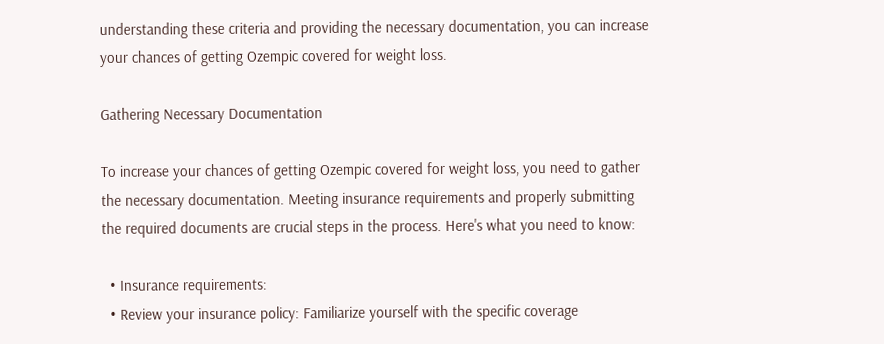understanding these criteria and providing the necessary documentation, you can increase your chances of getting Ozempic covered for weight loss.

Gathering Necessary Documentation

To increase your chances of getting Ozempic covered for weight loss, you need to gather the necessary documentation. Meeting insurance requirements and properly submitting the required documents are crucial steps in the process. Here's what you need to know:

  • Insurance requirements:
  • Review your insurance policy: Familiarize yourself with the specific coverage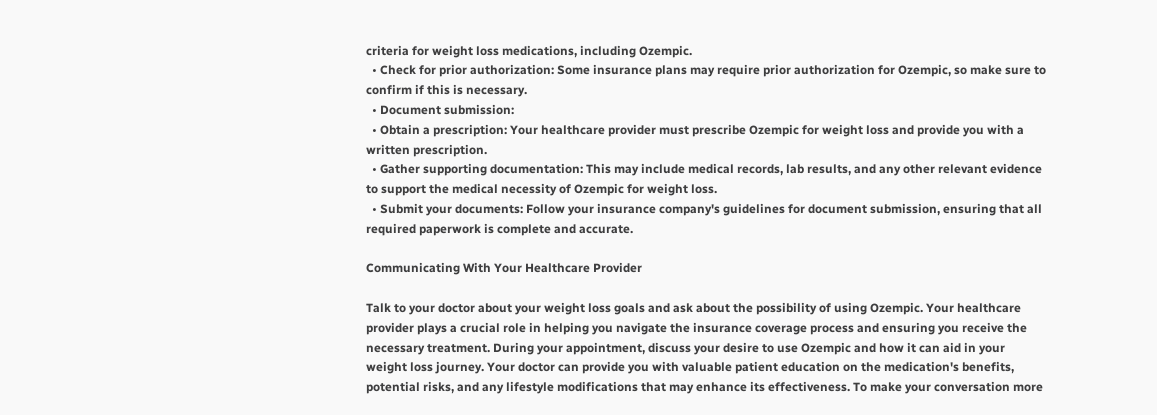criteria for weight loss medications, including Ozempic.
  • Check for prior authorization: Some insurance plans may require prior authorization for Ozempic, so make sure to confirm if this is necessary.
  • Document submission:
  • Obtain a prescription: Your healthcare provider must prescribe Ozempic for weight loss and provide you with a written prescription.
  • Gather supporting documentation: This may include medical records, lab results, and any other relevant evidence to support the medical necessity of Ozempic for weight loss.
  • Submit your documents: Follow your insurance company's guidelines for document submission, ensuring that all required paperwork is complete and accurate.

Communicating With Your Healthcare Provider

Talk to your doctor about your weight loss goals and ask about the possibility of using Ozempic. Your healthcare provider plays a crucial role in helping you navigate the insurance coverage process and ensuring you receive the necessary treatment. During your appointment, discuss your desire to use Ozempic and how it can aid in your weight loss journey. Your doctor can provide you with valuable patient education on the medication's benefits, potential risks, and any lifestyle modifications that may enhance its effectiveness. To make your conversation more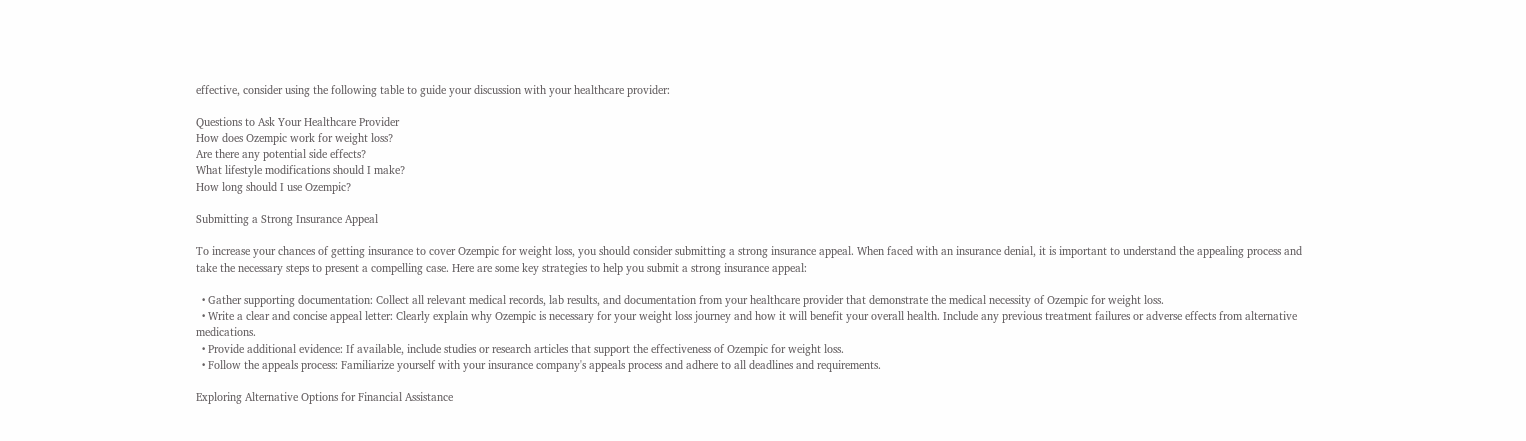effective, consider using the following table to guide your discussion with your healthcare provider:

Questions to Ask Your Healthcare Provider
How does Ozempic work for weight loss?
Are there any potential side effects?
What lifestyle modifications should I make?
How long should I use Ozempic?

Submitting a Strong Insurance Appeal

To increase your chances of getting insurance to cover Ozempic for weight loss, you should consider submitting a strong insurance appeal. When faced with an insurance denial, it is important to understand the appealing process and take the necessary steps to present a compelling case. Here are some key strategies to help you submit a strong insurance appeal:

  • Gather supporting documentation: Collect all relevant medical records, lab results, and documentation from your healthcare provider that demonstrate the medical necessity of Ozempic for weight loss.
  • Write a clear and concise appeal letter: Clearly explain why Ozempic is necessary for your weight loss journey and how it will benefit your overall health. Include any previous treatment failures or adverse effects from alternative medications.
  • Provide additional evidence: If available, include studies or research articles that support the effectiveness of Ozempic for weight loss.
  • Follow the appeals process: Familiarize yourself with your insurance company's appeals process and adhere to all deadlines and requirements.

Exploring Alternative Options for Financial Assistance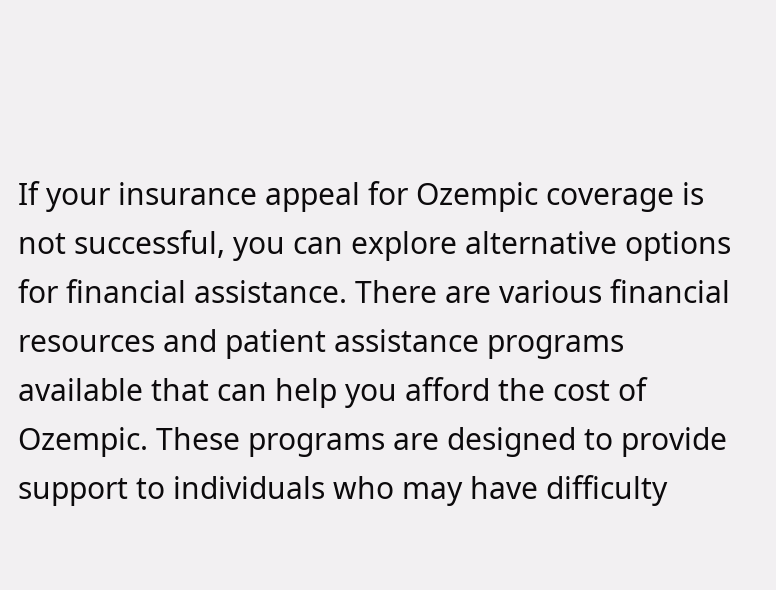If your insurance appeal for Ozempic coverage is not successful, you can explore alternative options for financial assistance. There are various financial resources and patient assistance programs available that can help you afford the cost of Ozempic. These programs are designed to provide support to individuals who may have difficulty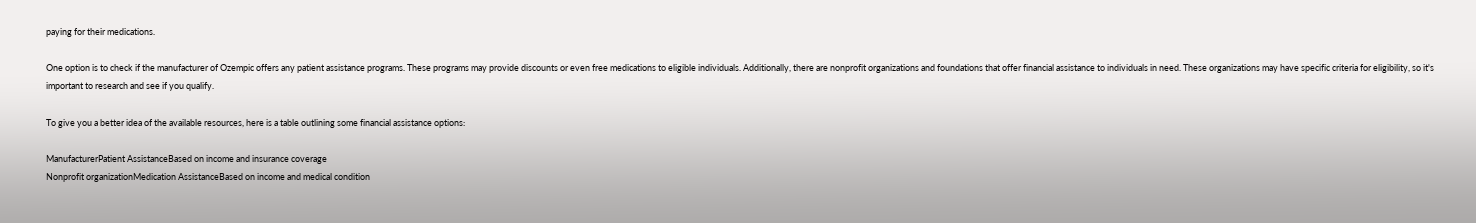paying for their medications.

One option is to check if the manufacturer of Ozempic offers any patient assistance programs. These programs may provide discounts or even free medications to eligible individuals. Additionally, there are nonprofit organizations and foundations that offer financial assistance to individuals in need. These organizations may have specific criteria for eligibility, so it's important to research and see if you qualify.

To give you a better idea of the available resources, here is a table outlining some financial assistance options:

ManufacturerPatient AssistanceBased on income and insurance coverage
Nonprofit organizationMedication AssistanceBased on income and medical condition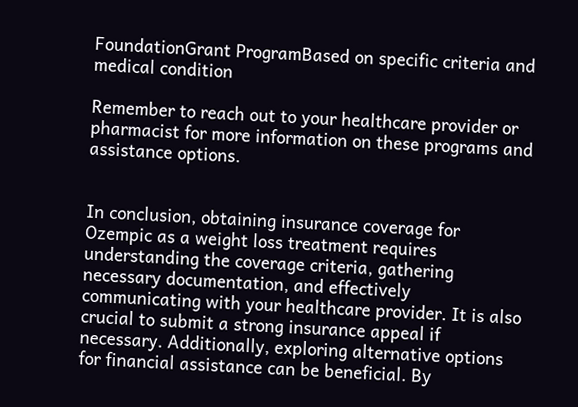FoundationGrant ProgramBased on specific criteria and medical condition

Remember to reach out to your healthcare provider or pharmacist for more information on these programs and assistance options.


In conclusion, obtaining insurance coverage for Ozempic as a weight loss treatment requires understanding the coverage criteria, gathering necessary documentation, and effectively communicating with your healthcare provider. It is also crucial to submit a strong insurance appeal if necessary. Additionally, exploring alternative options for financial assistance can be beneficial. By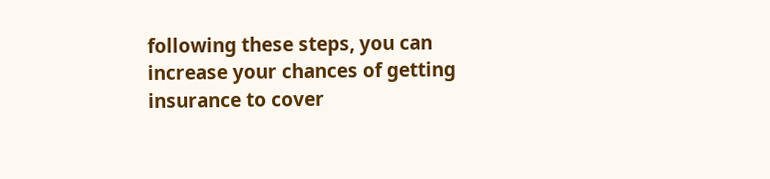following these steps, you can increase your chances of getting insurance to cover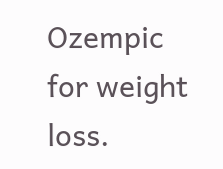Ozempic for weight loss.